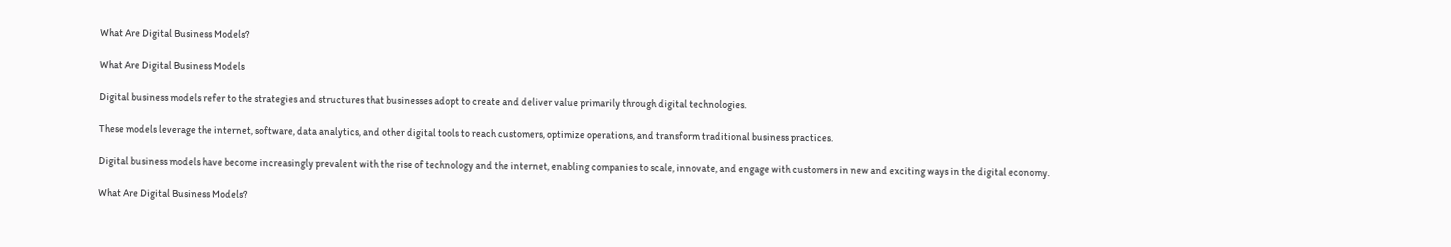What Are Digital Business Models?

What Are Digital Business Models

Digital business models refer to the strategies and structures that businesses adopt to create and deliver value primarily through digital technologies.

These models leverage the internet, software, data analytics, and other digital tools to reach customers, optimize operations, and transform traditional business practices.

Digital business models have become increasingly prevalent with the rise of technology and the internet, enabling companies to scale, innovate, and engage with customers in new and exciting ways in the digital economy.

What Are Digital Business Models?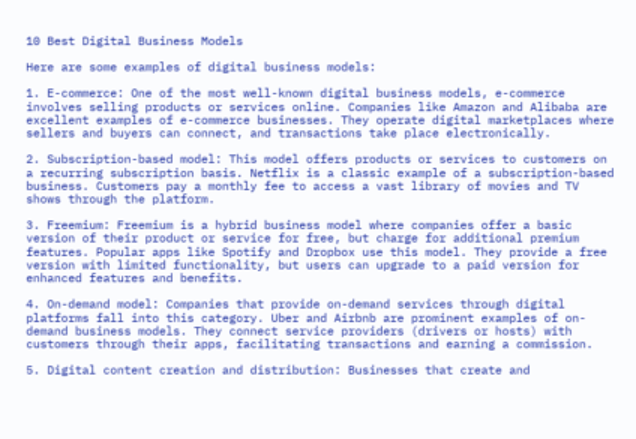10 Best Digital Business Models

Here are some examples of digital business models:

1. E-commerce: One of the most well-known digital business models, e-commerce involves selling products or services online. Companies like Amazon and Alibaba are excellent examples of e-commerce businesses. They operate digital marketplaces where sellers and buyers can connect, and transactions take place electronically.

2. Subscription-based model: This model offers products or services to customers on a recurring subscription basis. Netflix is a classic example of a subscription-based business. Customers pay a monthly fee to access a vast library of movies and TV shows through the platform.

3. Freemium: Freemium is a hybrid business model where companies offer a basic version of their product or service for free, but charge for additional premium features. Popular apps like Spotify and Dropbox use this model. They provide a free version with limited functionality, but users can upgrade to a paid version for enhanced features and benefits.

4. On-demand model: Companies that provide on-demand services through digital platforms fall into this category. Uber and Airbnb are prominent examples of on-demand business models. They connect service providers (drivers or hosts) with customers through their apps, facilitating transactions and earning a commission.

5. Digital content creation and distribution: Businesses that create and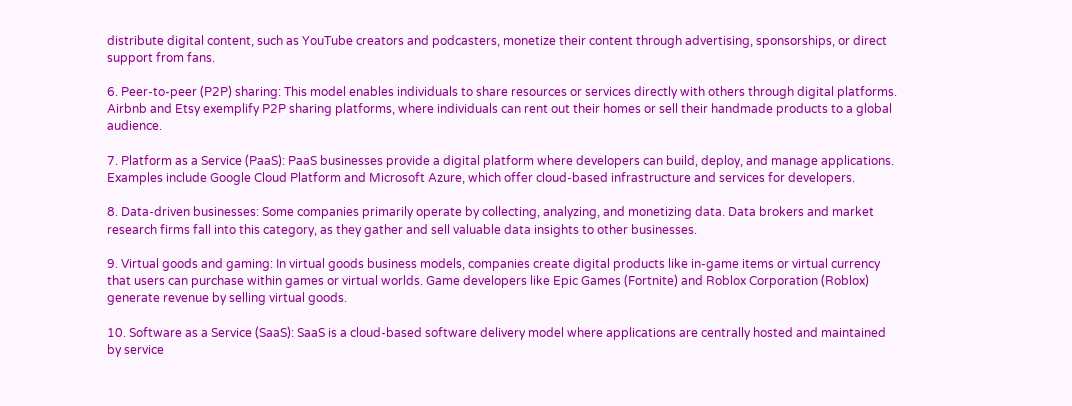distribute digital content, such as YouTube creators and podcasters, monetize their content through advertising, sponsorships, or direct support from fans.

6. Peer-to-peer (P2P) sharing: This model enables individuals to share resources or services directly with others through digital platforms. Airbnb and Etsy exemplify P2P sharing platforms, where individuals can rent out their homes or sell their handmade products to a global audience.

7. Platform as a Service (PaaS): PaaS businesses provide a digital platform where developers can build, deploy, and manage applications. Examples include Google Cloud Platform and Microsoft Azure, which offer cloud-based infrastructure and services for developers.

8. Data-driven businesses: Some companies primarily operate by collecting, analyzing, and monetizing data. Data brokers and market research firms fall into this category, as they gather and sell valuable data insights to other businesses.

9. Virtual goods and gaming: In virtual goods business models, companies create digital products like in-game items or virtual currency that users can purchase within games or virtual worlds. Game developers like Epic Games (Fortnite) and Roblox Corporation (Roblox) generate revenue by selling virtual goods.

10. Software as a Service (SaaS): SaaS is a cloud-based software delivery model where applications are centrally hosted and maintained by service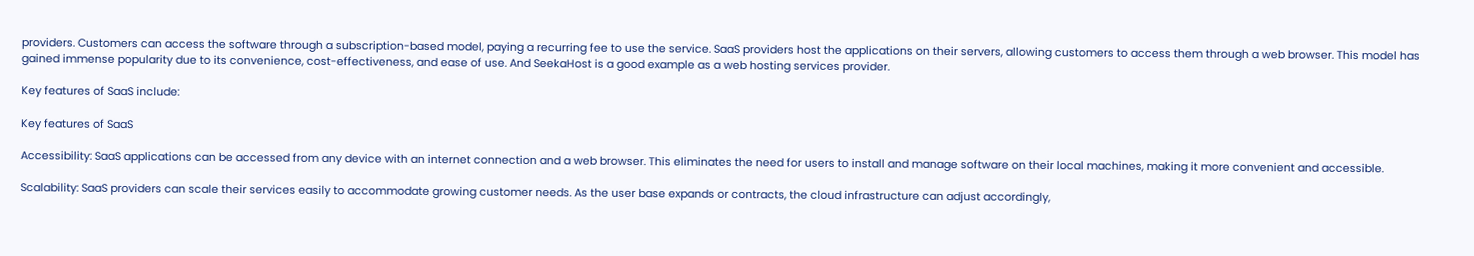providers. Customers can access the software through a subscription-based model, paying a recurring fee to use the service. SaaS providers host the applications on their servers, allowing customers to access them through a web browser. This model has gained immense popularity due to its convenience, cost-effectiveness, and ease of use. And SeekaHost is a good example as a web hosting services provider.

Key features of SaaS include:

Key features of SaaS

Accessibility: SaaS applications can be accessed from any device with an internet connection and a web browser. This eliminates the need for users to install and manage software on their local machines, making it more convenient and accessible.

Scalability: SaaS providers can scale their services easily to accommodate growing customer needs. As the user base expands or contracts, the cloud infrastructure can adjust accordingly,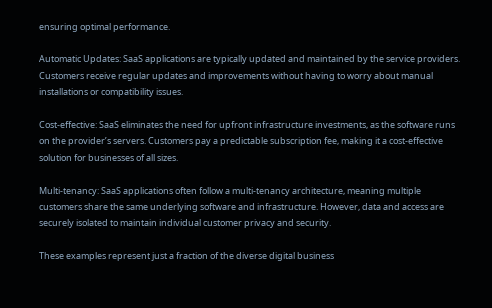ensuring optimal performance.

Automatic Updates: SaaS applications are typically updated and maintained by the service providers. Customers receive regular updates and improvements without having to worry about manual installations or compatibility issues.

Cost-effective: SaaS eliminates the need for upfront infrastructure investments, as the software runs on the provider’s servers. Customers pay a predictable subscription fee, making it a cost-effective solution for businesses of all sizes.

Multi-tenancy: SaaS applications often follow a multi-tenancy architecture, meaning multiple customers share the same underlying software and infrastructure. However, data and access are securely isolated to maintain individual customer privacy and security.

These examples represent just a fraction of the diverse digital business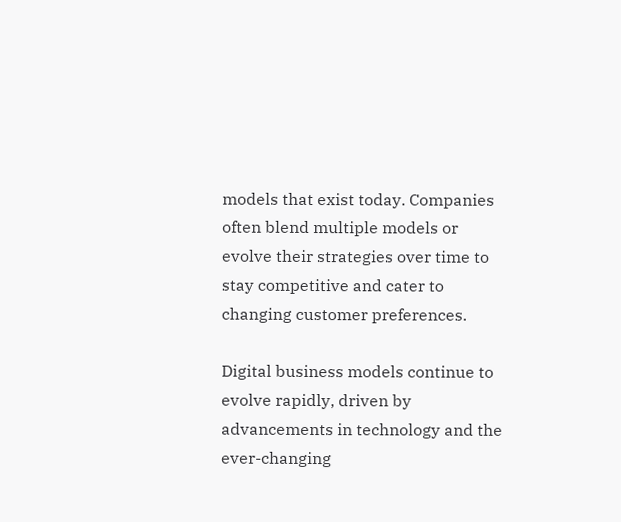models that exist today. Companies often blend multiple models or evolve their strategies over time to stay competitive and cater to changing customer preferences.

Digital business models continue to evolve rapidly, driven by advancements in technology and the ever-changing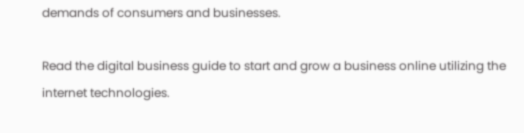demands of consumers and businesses.

Read the digital business guide to start and grow a business online utilizing the internet technologies.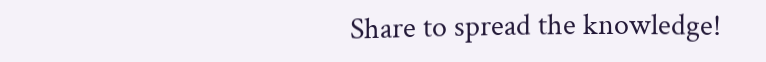Share to spread the knowledge!